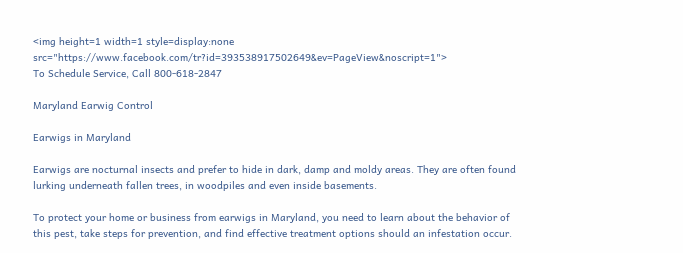<img height=1 width=1 style=display:none src="https://www.facebook.com/tr?id=393538917502649&ev=PageView&noscript=1">
To Schedule Service, Call 800-618-2847

Maryland Earwig Control

Earwigs in Maryland

Earwigs are nocturnal insects and prefer to hide in dark, damp and moldy areas. They are often found lurking underneath fallen trees, in woodpiles and even inside basements.

To protect your home or business from earwigs in Maryland, you need to learn about the behavior of this pest, take steps for prevention, and find effective treatment options should an infestation occur.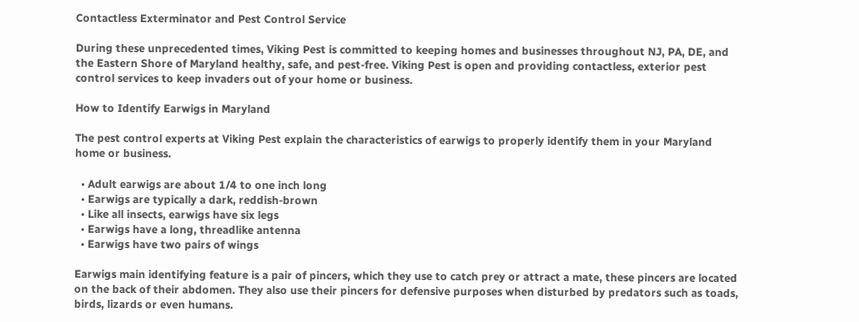Contactless Exterminator and Pest Control Service

During these unprecedented times, Viking Pest is committed to keeping homes and businesses throughout NJ, PA, DE, and the Eastern Shore of Maryland healthy, safe, and pest-free. Viking Pest is open and providing contactless, exterior pest control services to keep invaders out of your home or business.

How to Identify Earwigs in Maryland

The pest control experts at Viking Pest explain the characteristics of earwigs to properly identify them in your Maryland home or business.

  • Adult earwigs are about 1/4 to one inch long
  • Earwigs are typically a dark, reddish-brown
  • Like all insects, earwigs have six legs
  • Earwigs have a long, threadlike antenna
  • Earwigs have two pairs of wings

Earwigs main identifying feature is a pair of pincers, which they use to catch prey or attract a mate, these pincers are located on the back of their abdomen. They also use their pincers for defensive purposes when disturbed by predators such as toads, birds, lizards or even humans.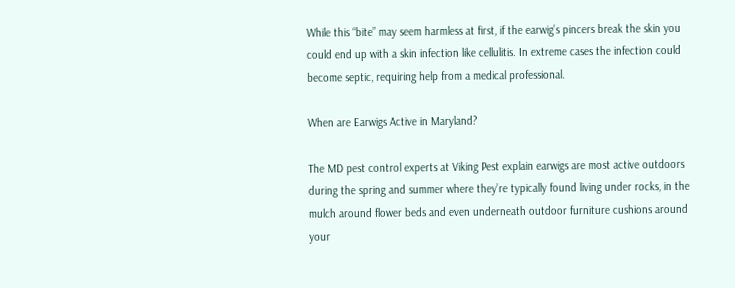While this “bite” may seem harmless at first, if the earwig’s pincers break the skin you could end up with a skin infection like cellulitis. In extreme cases the infection could become septic, requiring help from a medical professional.

When are Earwigs Active in Maryland?

The MD pest control experts at Viking Pest explain earwigs are most active outdoors during the spring and summer where they’re typically found living under rocks, in the mulch around flower beds and even underneath outdoor furniture cushions around your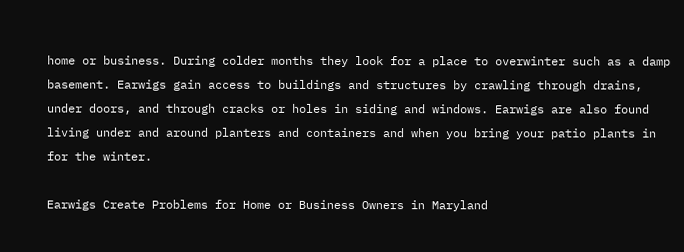home or business. During colder months they look for a place to overwinter such as a damp basement. Earwigs gain access to buildings and structures by crawling through drains, under doors, and through cracks or holes in siding and windows. Earwigs are also found living under and around planters and containers and when you bring your patio plants in for the winter.

Earwigs Create Problems for Home or Business Owners in Maryland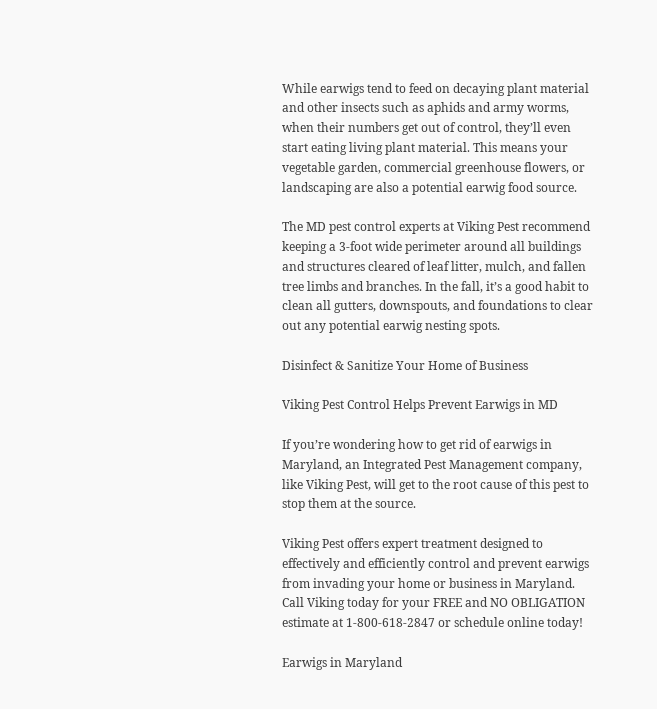While earwigs tend to feed on decaying plant material and other insects such as aphids and army worms, when their numbers get out of control, they’ll even start eating living plant material. This means your vegetable garden, commercial greenhouse flowers, or landscaping are also a potential earwig food source.

The MD pest control experts at Viking Pest recommend keeping a 3-foot wide perimeter around all buildings and structures cleared of leaf litter, mulch, and fallen tree limbs and branches. In the fall, it’s a good habit to clean all gutters, downspouts, and foundations to clear out any potential earwig nesting spots.

Disinfect & Sanitize Your Home of Business

Viking Pest Control Helps Prevent Earwigs in MD

If you’re wondering how to get rid of earwigs in Maryland, an Integrated Pest Management company, like Viking Pest, will get to the root cause of this pest to stop them at the source.

Viking Pest offers expert treatment designed to effectively and efficiently control and prevent earwigs from invading your home or business in Maryland. Call Viking today for your FREE and NO OBLIGATION estimate at 1-800-618-2847 or schedule online today!

Earwigs in Maryland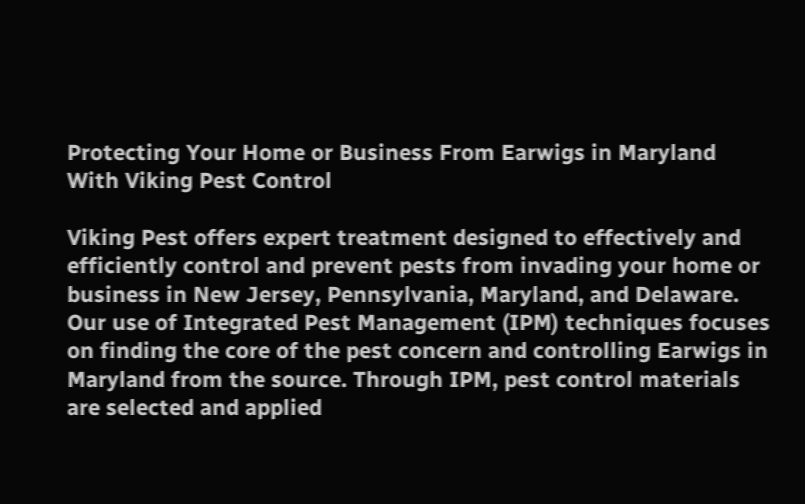Protecting Your Home or Business From Earwigs in Maryland With Viking Pest Control

Viking Pest offers expert treatment designed to effectively and efficiently control and prevent pests from invading your home or business in New Jersey, Pennsylvania, Maryland, and Delaware. Our use of Integrated Pest Management (IPM) techniques focuses on finding the core of the pest concern and controlling Earwigs in Maryland from the source. Through IPM, pest control materials are selected and applied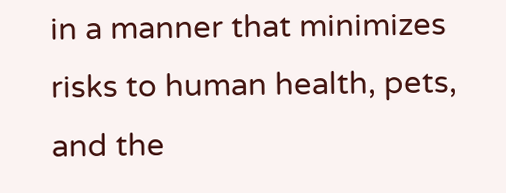in a manner that minimizes risks to human health, pets, and the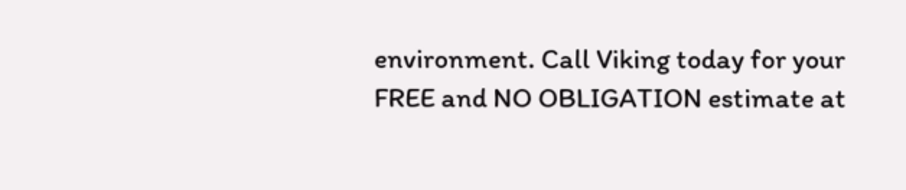environment. Call Viking today for your FREE and NO OBLIGATION estimate at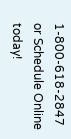1-800-618-2847 or Schedule Online today!